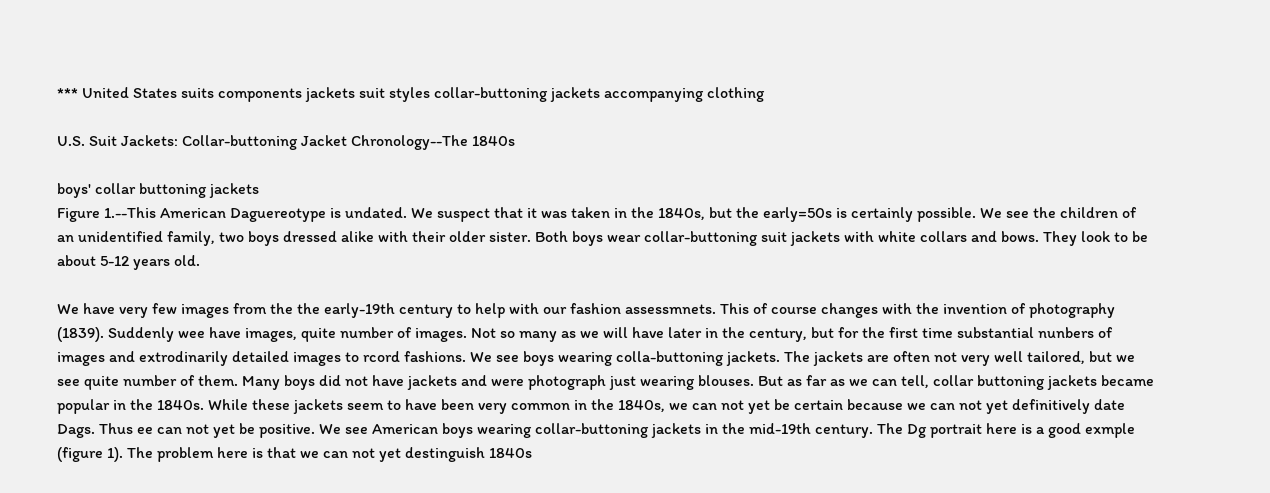*** United States suits components jackets suit styles collar-buttoning jackets accompanying clothing

U.S. Suit Jackets: Collar-buttoning Jacket Chronology--The 1840s

boys' collar buttoning jackets
Figure 1.--This American Daguereotype is undated. We suspect that it was taken in the 1840s, but the early=50s is certainly possible. We see the children of an unidentified family, two boys dressed alike with their older sister. Both boys wear collar-buttoning suit jackets with white collars and bows. They look to be about 5-12 years old.

We have very few images from the the early-19th century to help with our fashion assessmnets. This of course changes with the invention of photography (1839). Suddenly wee have images, quite number of images. Not so many as we will have later in the century, but for the first time substantial nunbers of images and extrodinarily detailed images to rcord fashions. We see boys wearing colla-buttoning jackets. The jackets are often not very well tailored, but we see quite number of them. Many boys did not have jackets and were photograph just wearing blouses. But as far as we can tell, collar buttoning jackets became popular in the 1840s. While these jackets seem to have been very common in the 1840s, we can not yet be certain because we can not yet definitively date Dags. Thus ee can not yet be positive. We see American boys wearing collar-buttoning jackets in the mid-19th century. The Dg portrait here is a good exmple (figure 1). The problem here is that we can not yet destinguish 1840s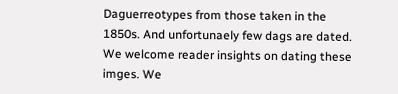Daguerreotypes from those taken in the 1850s. And unfortunaely few dags are dated. We welcome reader insights on dating these imges. We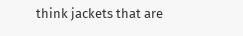think jackets that are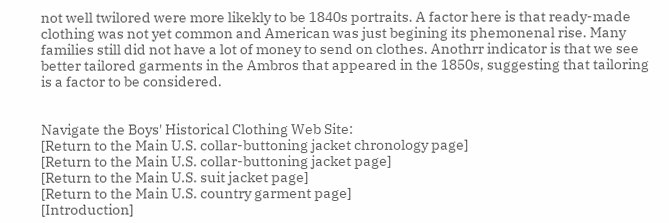not well twilored were more likekly to be 1840s portraits. A factor here is that ready-made clothing was not yet common and American was just begining its phemonenal rise. Many families still did not have a lot of money to send on clothes. Anothrr indicator is that we see better tailored garments in the Ambros that appeared in the 1850s, suggesting that tailoring is a factor to be considered.


Navigate the Boys' Historical Clothing Web Site:
[Return to the Main U.S. collar-buttoning jacket chronology page]
[Return to the Main U.S. collar-buttoning jacket page]
[Return to the Main U.S. suit jacket page]
[Return to the Main U.S. country garment page]
[Introduction]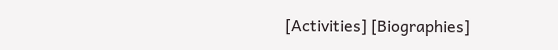[Activities] [Biographies]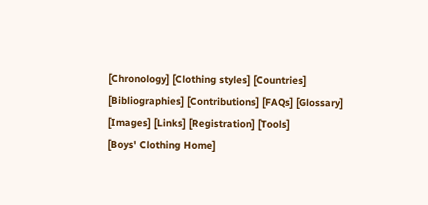[Chronology] [Clothing styles] [Countries]
[Bibliographies] [Contributions] [FAQs] [Glossary] [Images] [Links] [Registration] [Tools]
[Boys' Clothing Home]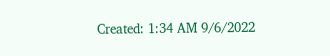Created: 1:34 AM 9/6/2022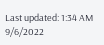Last updated: 1:34 AM 9/6/2022